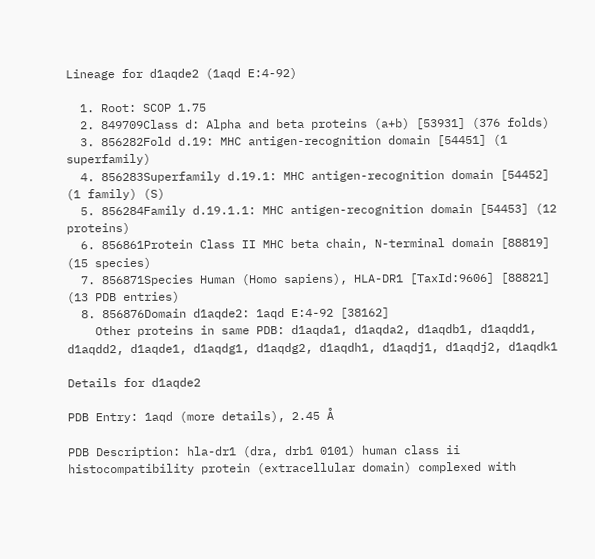Lineage for d1aqde2 (1aqd E:4-92)

  1. Root: SCOP 1.75
  2. 849709Class d: Alpha and beta proteins (a+b) [53931] (376 folds)
  3. 856282Fold d.19: MHC antigen-recognition domain [54451] (1 superfamily)
  4. 856283Superfamily d.19.1: MHC antigen-recognition domain [54452] (1 family) (S)
  5. 856284Family d.19.1.1: MHC antigen-recognition domain [54453] (12 proteins)
  6. 856861Protein Class II MHC beta chain, N-terminal domain [88819] (15 species)
  7. 856871Species Human (Homo sapiens), HLA-DR1 [TaxId:9606] [88821] (13 PDB entries)
  8. 856876Domain d1aqde2: 1aqd E:4-92 [38162]
    Other proteins in same PDB: d1aqda1, d1aqda2, d1aqdb1, d1aqdd1, d1aqdd2, d1aqde1, d1aqdg1, d1aqdg2, d1aqdh1, d1aqdj1, d1aqdj2, d1aqdk1

Details for d1aqde2

PDB Entry: 1aqd (more details), 2.45 Å

PDB Description: hla-dr1 (dra, drb1 0101) human class ii histocompatibility protein (extracellular domain) complexed with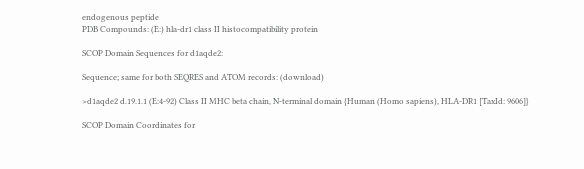endogenous peptide
PDB Compounds: (E:) hla-dr1 class II histocompatibility protein

SCOP Domain Sequences for d1aqde2:

Sequence; same for both SEQRES and ATOM records: (download)

>d1aqde2 d.19.1.1 (E:4-92) Class II MHC beta chain, N-terminal domain {Human (Homo sapiens), HLA-DR1 [TaxId: 9606]}

SCOP Domain Coordinates for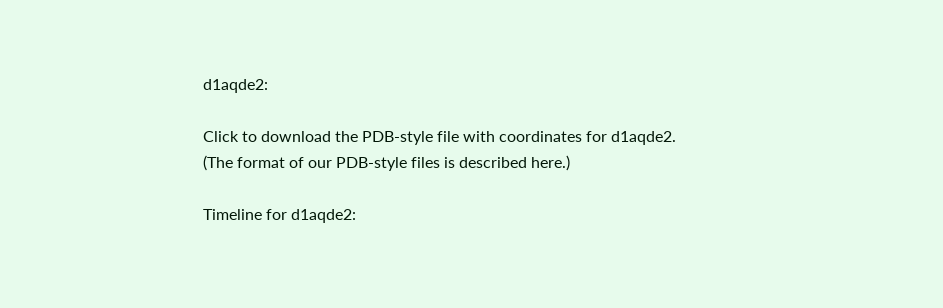d1aqde2:

Click to download the PDB-style file with coordinates for d1aqde2.
(The format of our PDB-style files is described here.)

Timeline for d1aqde2: